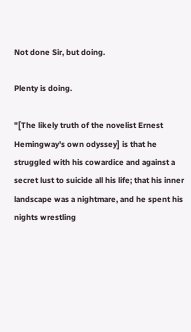Not done Sir, but doing.

Plenty is doing.

"[The likely truth of the novelist Ernest Hemingway's own odyssey] is that he struggled with his cowardice and against a secret lust to suicide all his life; that his inner landscape was a nightmare, and he spent his nights wrestling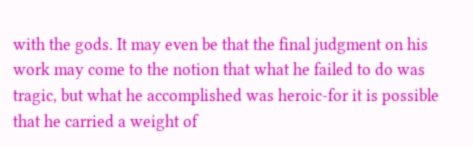with the gods. It may even be that the final judgment on his work may come to the notion that what he failed to do was tragic, but what he accomplished was heroic-for it is possible that he carried a weight of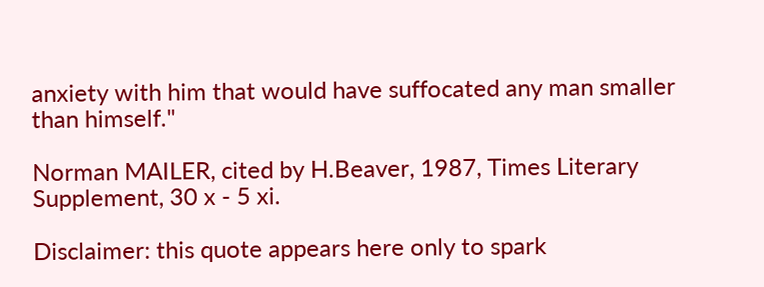anxiety with him that would have suffocated any man smaller than himself."

Norman MAILER, cited by H.Beaver, 1987, Times Literary Supplement, 30 x - 5 xi.

Disclaimer: this quote appears here only to spark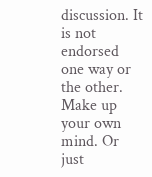discussion. It is not endorsed one way or the other. Make up your own mind. Or just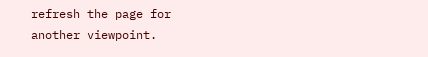refresh the page for another viewpoint.